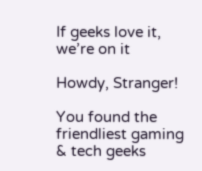If geeks love it, we’re on it

Howdy, Stranger!

You found the friendliest gaming & tech geeks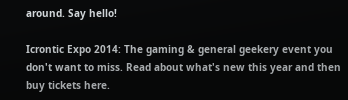around. Say hello!

Icrontic Expo 2014: The gaming & general geekery event you don't want to miss. Read about what's new this year and then buy tickets here.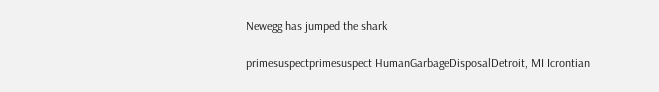Newegg has jumped the shark

primesuspectprimesuspect HumanGarbageDisposalDetroit, MI Icrontian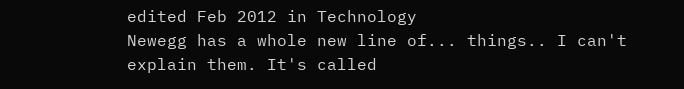edited Feb 2012 in Technology
Newegg has a whole new line of... things.. I can't explain them. It's called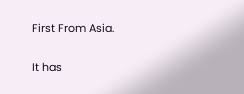First From Asia.

It has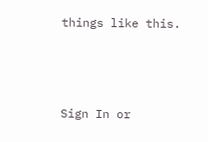things like this.



Sign In or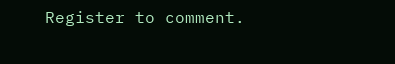Register to comment.